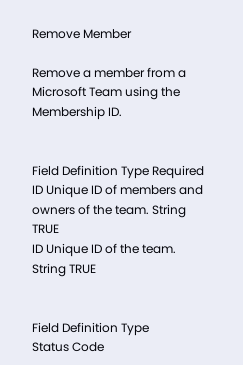Remove Member

Remove a member from a Microsoft Team using the Membership ID.


Field Definition Type Required
ID Unique ID of members and owners of the team. String TRUE
ID Unique ID of the team. String TRUE


Field Definition Type
Status Code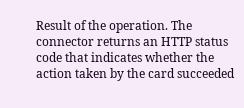Result of the operation. The connector returns an HTTP status code that indicates whether the action taken by the card succeeded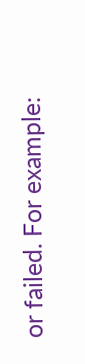or failed. For example: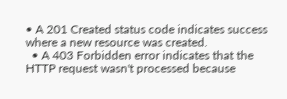• A 201 Created status code indicates success where a new resource was created.
  • A 403 Forbidden error indicates that the HTTP request wasn't processed because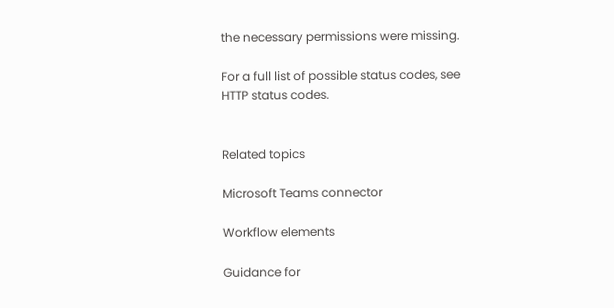the necessary permissions were missing.

For a full list of possible status codes, see HTTP status codes.


Related topics

Microsoft Teams connector

Workflow elements

Guidance for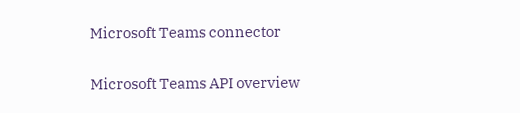Microsoft Teams connector

Microsoft Teams API overview